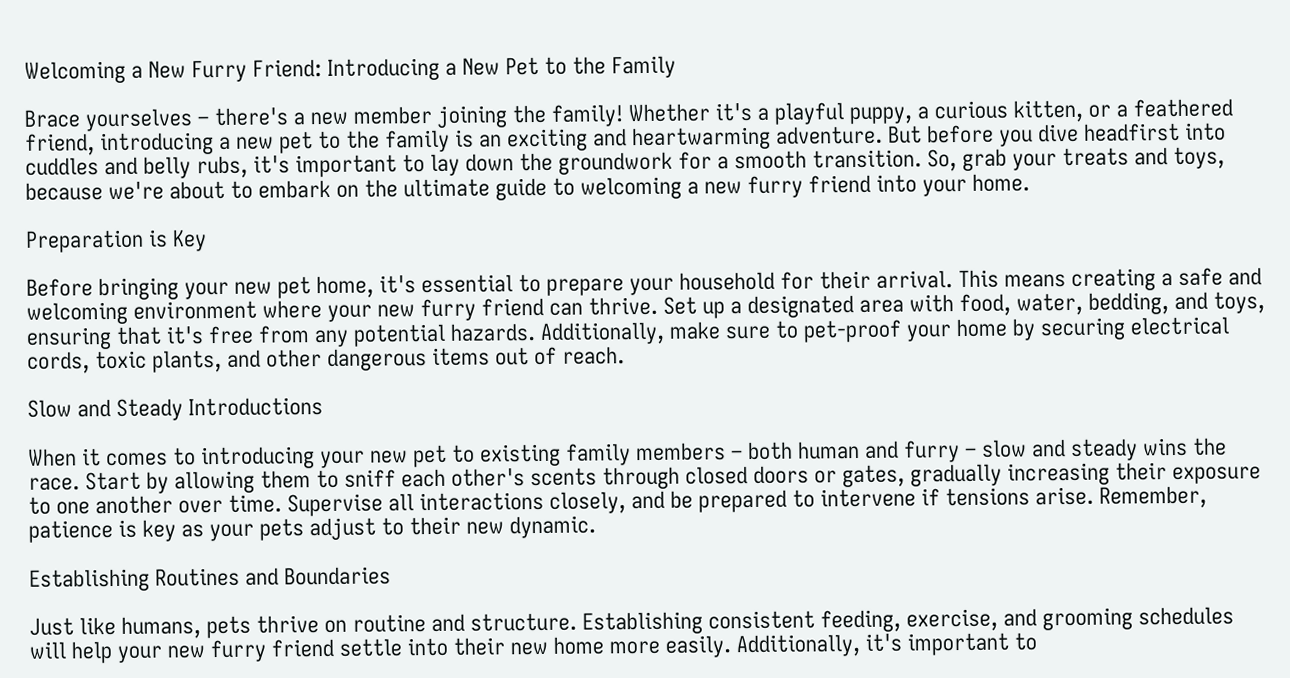Welcoming a New Furry Friend: Introducing a New Pet to the Family

Brace yourselves – there's a new member joining the family! Whether it's a playful puppy, a curious kitten, or a feathered friend, introducing a new pet to the family is an exciting and heartwarming adventure. But before you dive headfirst into cuddles and belly rubs, it's important to lay down the groundwork for a smooth transition. So, grab your treats and toys, because we're about to embark on the ultimate guide to welcoming a new furry friend into your home.

Preparation is Key

Before bringing your new pet home, it's essential to prepare your household for their arrival. This means creating a safe and welcoming environment where your new furry friend can thrive. Set up a designated area with food, water, bedding, and toys, ensuring that it's free from any potential hazards. Additionally, make sure to pet-proof your home by securing electrical cords, toxic plants, and other dangerous items out of reach.

Slow and Steady Introductions

When it comes to introducing your new pet to existing family members – both human and furry – slow and steady wins the race. Start by allowing them to sniff each other's scents through closed doors or gates, gradually increasing their exposure to one another over time. Supervise all interactions closely, and be prepared to intervene if tensions arise. Remember, patience is key as your pets adjust to their new dynamic.

Establishing Routines and Boundaries

Just like humans, pets thrive on routine and structure. Establishing consistent feeding, exercise, and grooming schedules will help your new furry friend settle into their new home more easily. Additionally, it's important to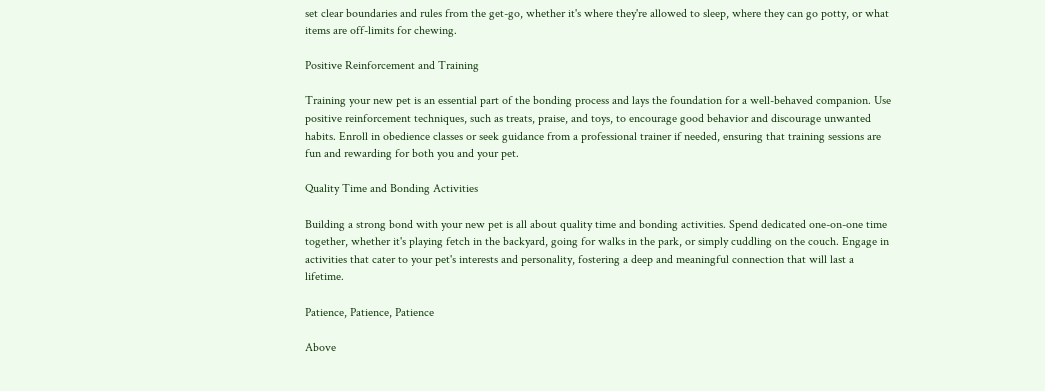set clear boundaries and rules from the get-go, whether it's where they're allowed to sleep, where they can go potty, or what items are off-limits for chewing.

Positive Reinforcement and Training

Training your new pet is an essential part of the bonding process and lays the foundation for a well-behaved companion. Use positive reinforcement techniques, such as treats, praise, and toys, to encourage good behavior and discourage unwanted habits. Enroll in obedience classes or seek guidance from a professional trainer if needed, ensuring that training sessions are fun and rewarding for both you and your pet.

Quality Time and Bonding Activities

Building a strong bond with your new pet is all about quality time and bonding activities. Spend dedicated one-on-one time together, whether it's playing fetch in the backyard, going for walks in the park, or simply cuddling on the couch. Engage in activities that cater to your pet's interests and personality, fostering a deep and meaningful connection that will last a lifetime.

Patience, Patience, Patience

Above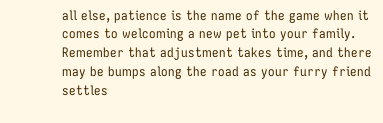all else, patience is the name of the game when it comes to welcoming a new pet into your family. Remember that adjustment takes time, and there may be bumps along the road as your furry friend settles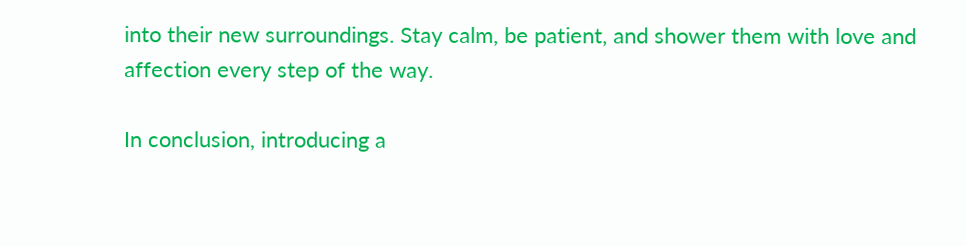into their new surroundings. Stay calm, be patient, and shower them with love and affection every step of the way.

In conclusion, introducing a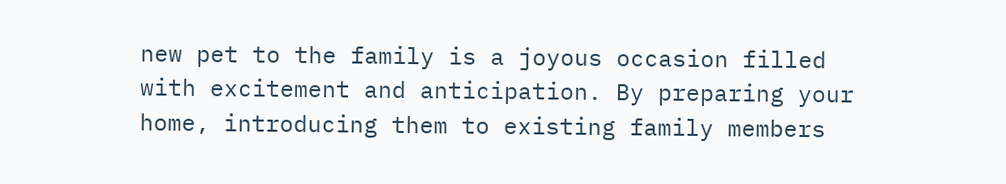new pet to the family is a joyous occasion filled with excitement and anticipation. By preparing your home, introducing them to existing family members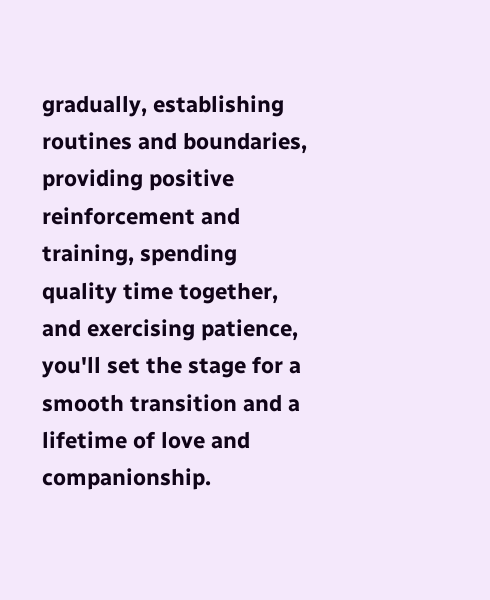gradually, establishing routines and boundaries, providing positive reinforcement and training, spending quality time together, and exercising patience, you'll set the stage for a smooth transition and a lifetime of love and companionship.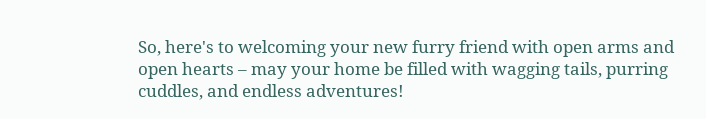So, here's to welcoming your new furry friend with open arms and open hearts – may your home be filled with wagging tails, purring cuddles, and endless adventures!